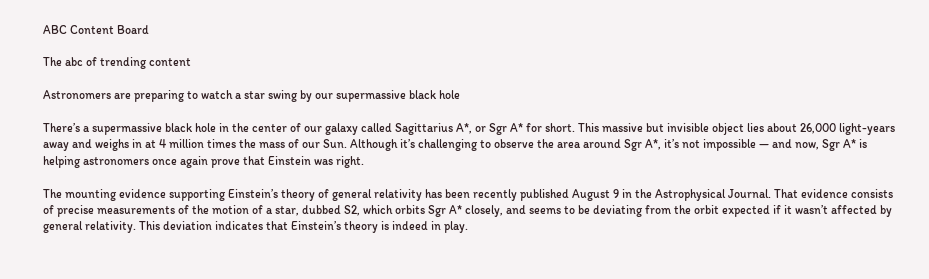ABC Content Board

The abc of trending content

Astronomers are preparing to watch a star swing by our supermassive black hole

There’s a supermassive black hole in the center of our galaxy called Sagittarius A*, or Sgr A* for short. This massive but invisible object lies about 26,000 light-years away and weighs in at 4 million times the mass of our Sun. Although it’s challenging to observe the area around Sgr A*, it’s not impossible — and now, Sgr A* is helping astronomers once again prove that Einstein was right.

The mounting evidence supporting Einstein’s theory of general relativity has been recently published August 9 in the Astrophysical Journal. That evidence consists of precise measurements of the motion of a star, dubbed S2, which orbits Sgr A* closely, and seems to be deviating from the orbit expected if it wasn’t affected by general relativity. This deviation indicates that Einstein’s theory is indeed in play.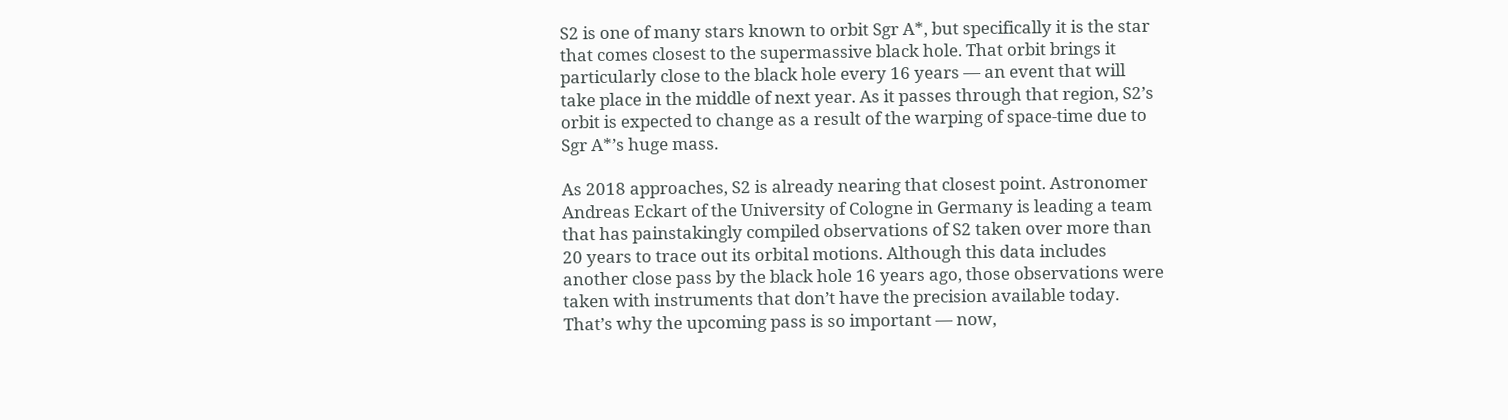S2 is one of many stars known to orbit Sgr A*, but specifically it is the star that comes closest to the supermassive black hole. That orbit brings it particularly close to the black hole every 16 years — an event that will take place in the middle of next year. As it passes through that region, S2’s orbit is expected to change as a result of the warping of space-time due to Sgr A*’s huge mass.

As 2018 approaches, S2 is already nearing that closest point. Astronomer Andreas Eckart of the University of Cologne in Germany is leading a team that has painstakingly compiled observations of S2 taken over more than 20 years to trace out its orbital motions. Although this data includes another close pass by the black hole 16 years ago, those observations were taken with instruments that don’t have the precision available today. That’s why the upcoming pass is so important — now,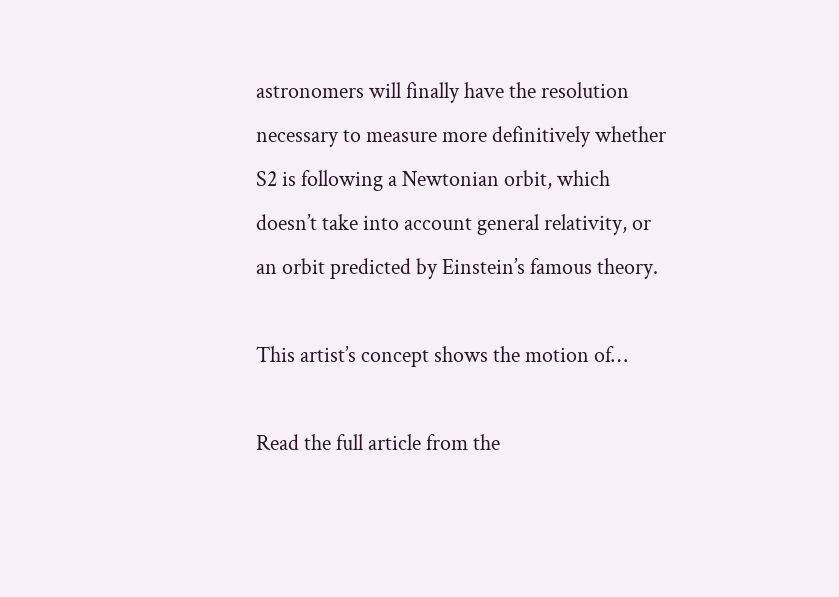astronomers will finally have the resolution necessary to measure more definitively whether S2 is following a Newtonian orbit, which doesn’t take into account general relativity, or an orbit predicted by Einstein’s famous theory.

This artist’s concept shows the motion of…

Read the full article from the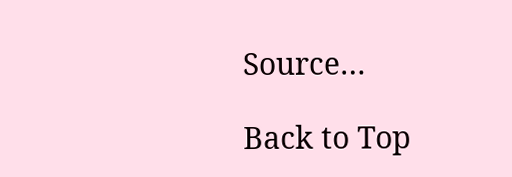Source…

Back to Top